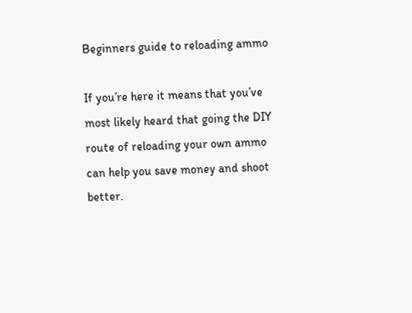Beginners guide to reloading ammo

If you’re here it means that you’ve most likely heard that going the DIY route of reloading your own ammo can help you save money and shoot better.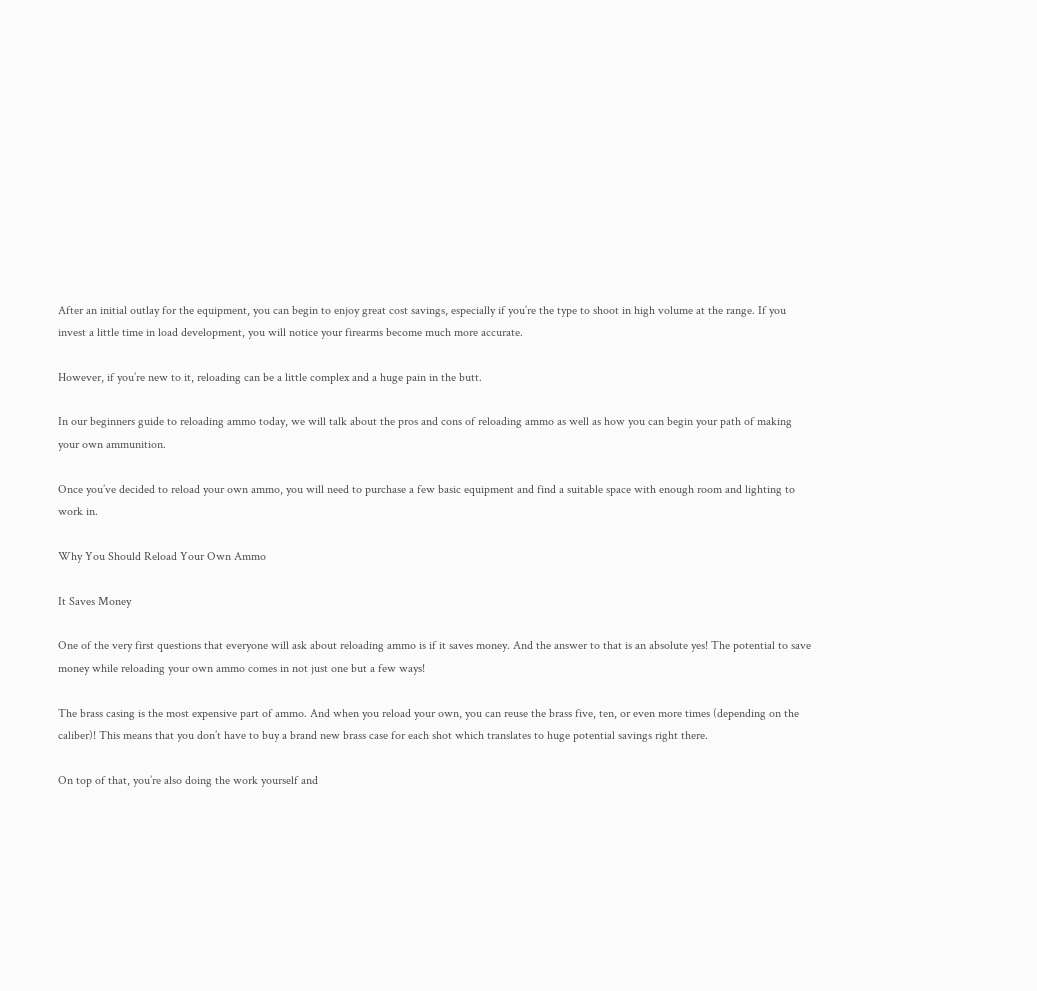After an initial outlay for the equipment, you can begin to enjoy great cost savings, especially if you’re the type to shoot in high volume at the range. If you invest a little time in load development, you will notice your firearms become much more accurate.

However, if you’re new to it, reloading can be a little complex and a huge pain in the butt.

In our beginners guide to reloading ammo today, we will talk about the pros and cons of reloading ammo as well as how you can begin your path of making your own ammunition.

Once you’ve decided to reload your own ammo, you will need to purchase a few basic equipment and find a suitable space with enough room and lighting to work in.

Why You Should Reload Your Own Ammo

It Saves Money

One of the very first questions that everyone will ask about reloading ammo is if it saves money. And the answer to that is an absolute yes! The potential to save money while reloading your own ammo comes in not just one but a few ways!

The brass casing is the most expensive part of ammo. And when you reload your own, you can reuse the brass five, ten, or even more times (depending on the caliber)! This means that you don’t have to buy a brand new brass case for each shot which translates to huge potential savings right there.

On top of that, you’re also doing the work yourself and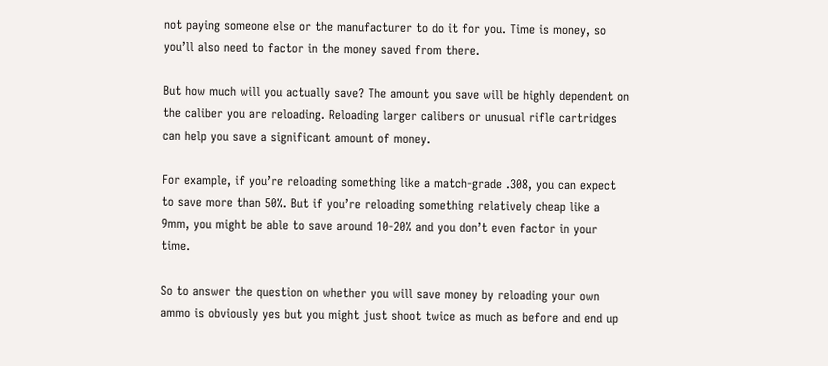not paying someone else or the manufacturer to do it for you. Time is money, so you’ll also need to factor in the money saved from there.

But how much will you actually save? The amount you save will be highly dependent on the caliber you are reloading. Reloading larger calibers or unusual rifle cartridges can help you save a significant amount of money.

For example, if you’re reloading something like a match-grade .308, you can expect to save more than 50%. But if you’re reloading something relatively cheap like a 9mm, you might be able to save around 10-20% and you don’t even factor in your time.

So to answer the question on whether you will save money by reloading your own ammo is obviously yes but you might just shoot twice as much as before and end up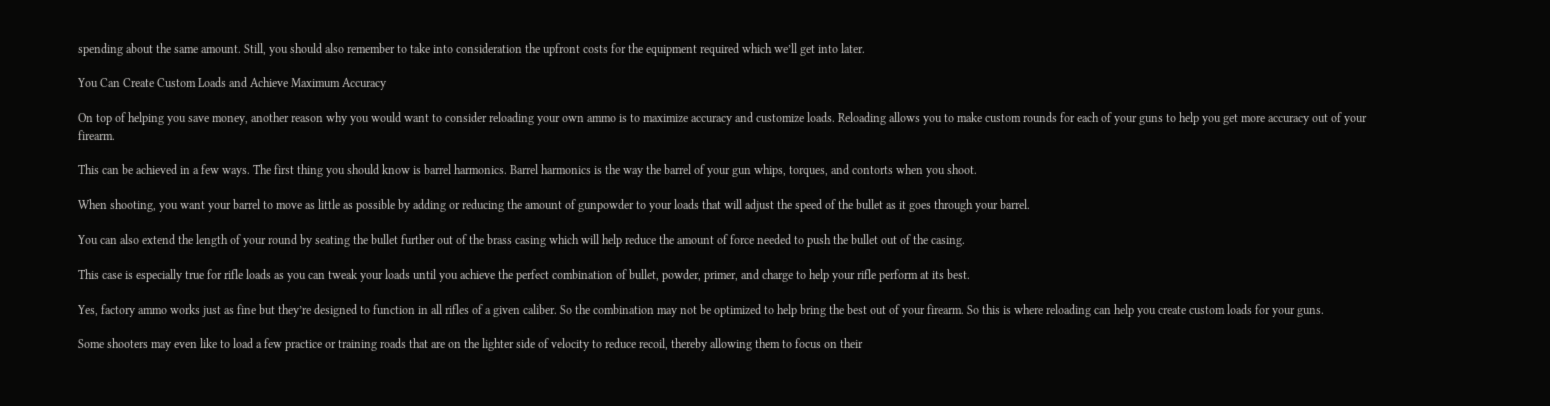spending about the same amount. Still, you should also remember to take into consideration the upfront costs for the equipment required which we’ll get into later.

You Can Create Custom Loads and Achieve Maximum Accuracy

On top of helping you save money, another reason why you would want to consider reloading your own ammo is to maximize accuracy and customize loads. Reloading allows you to make custom rounds for each of your guns to help you get more accuracy out of your firearm.

This can be achieved in a few ways. The first thing you should know is barrel harmonics. Barrel harmonics is the way the barrel of your gun whips, torques, and contorts when you shoot.

When shooting, you want your barrel to move as little as possible by adding or reducing the amount of gunpowder to your loads that will adjust the speed of the bullet as it goes through your barrel.

You can also extend the length of your round by seating the bullet further out of the brass casing which will help reduce the amount of force needed to push the bullet out of the casing.

This case is especially true for rifle loads as you can tweak your loads until you achieve the perfect combination of bullet, powder, primer, and charge to help your rifle perform at its best.

Yes, factory ammo works just as fine but they’re designed to function in all rifles of a given caliber. So the combination may not be optimized to help bring the best out of your firearm. So this is where reloading can help you create custom loads for your guns.

Some shooters may even like to load a few practice or training roads that are on the lighter side of velocity to reduce recoil, thereby allowing them to focus on their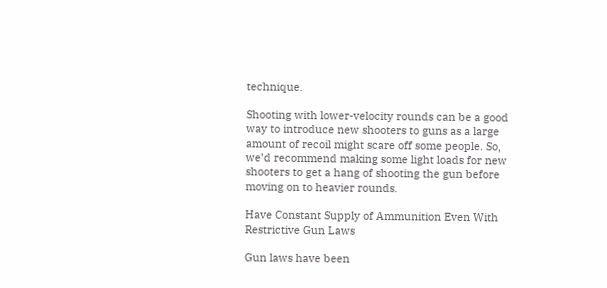technique.

Shooting with lower-velocity rounds can be a good way to introduce new shooters to guns as a large amount of recoil might scare off some people. So, we’d recommend making some light loads for new shooters to get a hang of shooting the gun before moving on to heavier rounds.

Have Constant Supply of Ammunition Even With Restrictive Gun Laws

Gun laws have been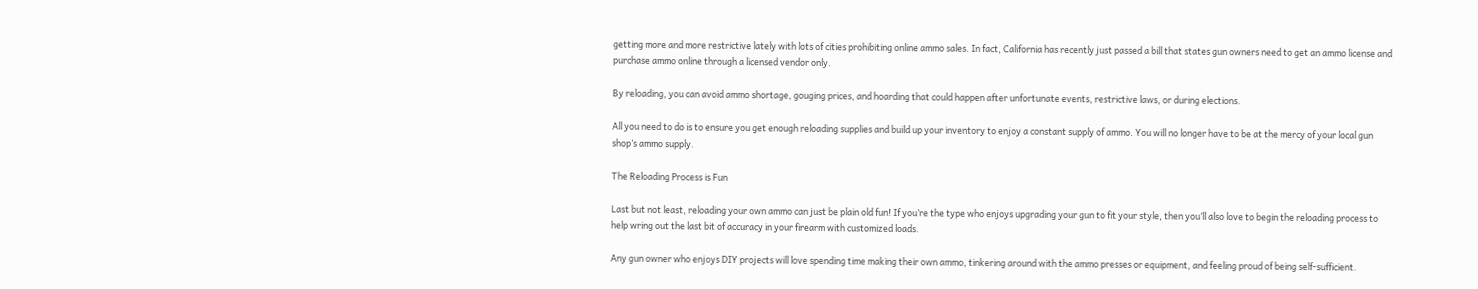getting more and more restrictive lately with lots of cities prohibiting online ammo sales. In fact, California has recently just passed a bill that states gun owners need to get an ammo license and purchase ammo online through a licensed vendor only.

By reloading, you can avoid ammo shortage, gouging prices, and hoarding that could happen after unfortunate events, restrictive laws, or during elections.

All you need to do is to ensure you get enough reloading supplies and build up your inventory to enjoy a constant supply of ammo. You will no longer have to be at the mercy of your local gun shop’s ammo supply.

The Reloading Process is Fun

Last but not least, reloading your own ammo can just be plain old fun! If you’re the type who enjoys upgrading your gun to fit your style, then you’ll also love to begin the reloading process to help wring out the last bit of accuracy in your firearm with customized loads.

Any gun owner who enjoys DIY projects will love spending time making their own ammo, tinkering around with the ammo presses or equipment, and feeling proud of being self-sufficient.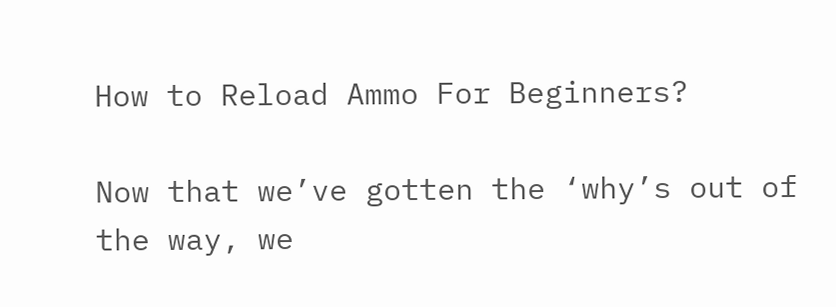How to Reload Ammo For Beginners?

Now that we’ve gotten the ‘why’s out of the way, we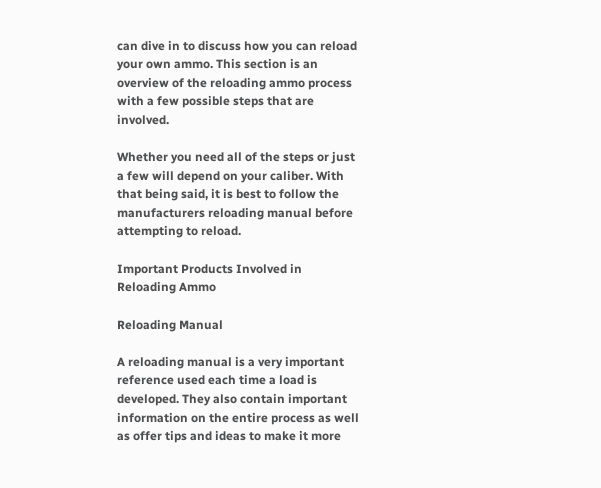can dive in to discuss how you can reload your own ammo. This section is an overview of the reloading ammo process with a few possible steps that are involved.

Whether you need all of the steps or just a few will depend on your caliber. With that being said, it is best to follow the manufacturers reloading manual before attempting to reload.

Important Products Involved in Reloading Ammo

Reloading Manual

A reloading manual is a very important reference used each time a load is developed. They also contain important information on the entire process as well as offer tips and ideas to make it more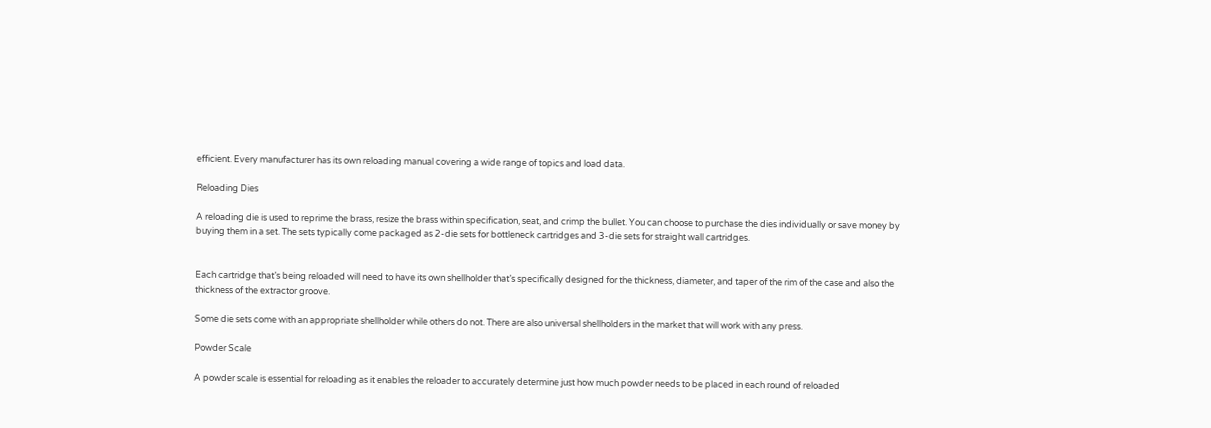efficient. Every manufacturer has its own reloading manual covering a wide range of topics and load data.

Reloading Dies

A reloading die is used to reprime the brass, resize the brass within specification, seat, and crimp the bullet. You can choose to purchase the dies individually or save money by buying them in a set. The sets typically come packaged as 2-die sets for bottleneck cartridges and 3-die sets for straight wall cartridges.


Each cartridge that’s being reloaded will need to have its own shellholder that’s specifically designed for the thickness, diameter, and taper of the rim of the case and also the thickness of the extractor groove.

Some die sets come with an appropriate shellholder while others do not. There are also universal shellholders in the market that will work with any press.

Powder Scale

A powder scale is essential for reloading as it enables the reloader to accurately determine just how much powder needs to be placed in each round of reloaded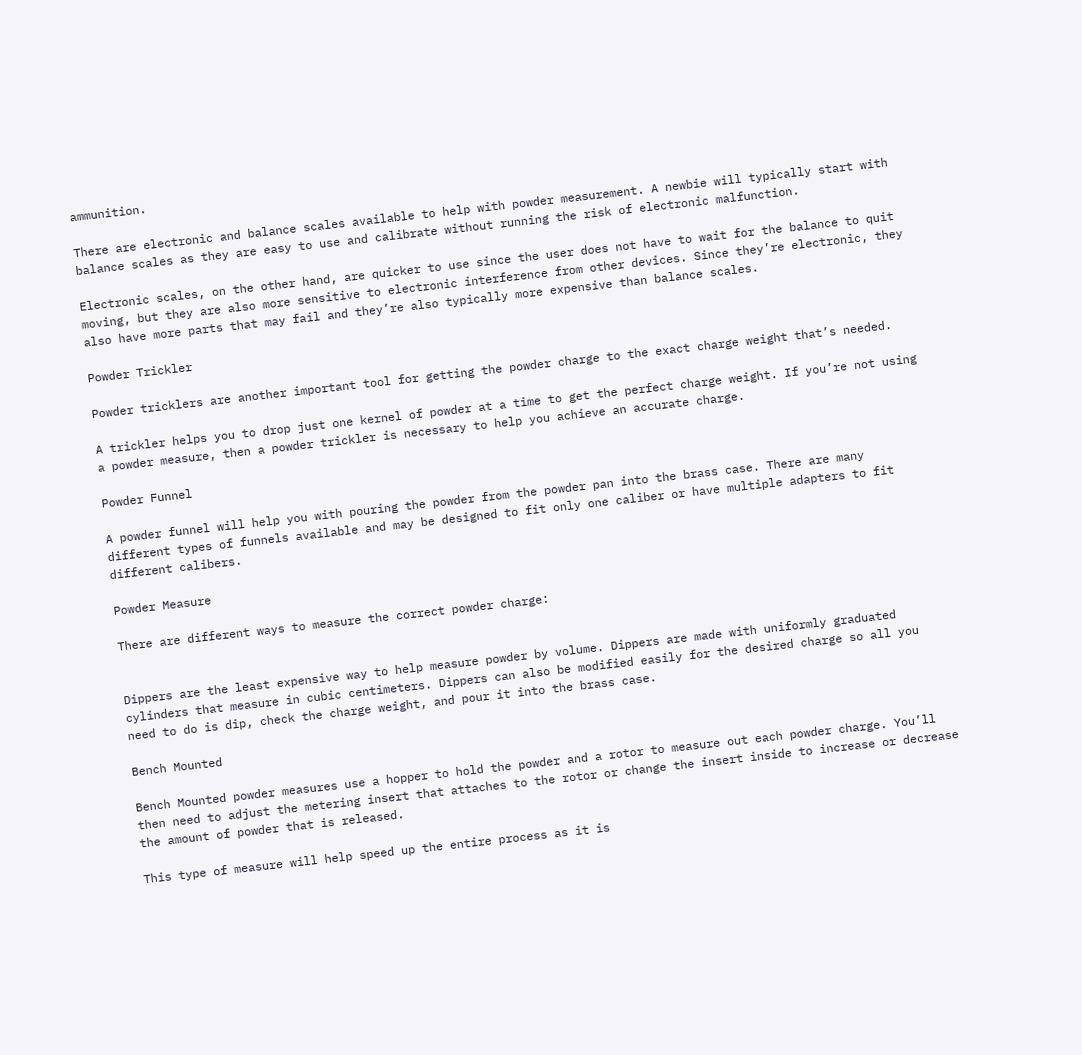ammunition.

There are electronic and balance scales available to help with powder measurement. A newbie will typically start with balance scales as they are easy to use and calibrate without running the risk of electronic malfunction.

Electronic scales, on the other hand, are quicker to use since the user does not have to wait for the balance to quit moving, but they are also more sensitive to electronic interference from other devices. Since they’re electronic, they also have more parts that may fail and they’re also typically more expensive than balance scales.

Powder Trickler

Powder tricklers are another important tool for getting the powder charge to the exact charge weight that’s needed.

A trickler helps you to drop just one kernel of powder at a time to get the perfect charge weight. If you’re not using a powder measure, then a powder trickler is necessary to help you achieve an accurate charge.

Powder Funnel

A powder funnel will help you with pouring the powder from the powder pan into the brass case. There are many different types of funnels available and may be designed to fit only one caliber or have multiple adapters to fit different calibers.

Powder Measure

There are different ways to measure the correct powder charge:


Dippers are the least expensive way to help measure powder by volume. Dippers are made with uniformly graduated cylinders that measure in cubic centimeters. Dippers can also be modified easily for the desired charge so all you need to do is dip, check the charge weight, and pour it into the brass case.

Bench Mounted

Bench Mounted powder measures use a hopper to hold the powder and a rotor to measure out each powder charge. You’ll then need to adjust the metering insert that attaches to the rotor or change the insert inside to increase or decrease the amount of powder that is released.

This type of measure will help speed up the entire process as it is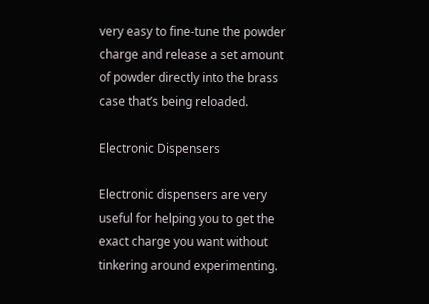very easy to fine-tune the powder charge and release a set amount of powder directly into the brass case that’s being reloaded.

Electronic Dispensers

Electronic dispensers are very useful for helping you to get the exact charge you want without tinkering around experimenting.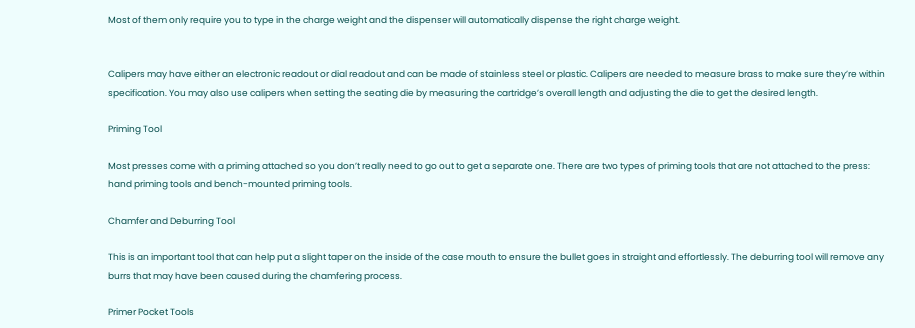Most of them only require you to type in the charge weight and the dispenser will automatically dispense the right charge weight.


Calipers may have either an electronic readout or dial readout and can be made of stainless steel or plastic. Calipers are needed to measure brass to make sure they’re within specification. You may also use calipers when setting the seating die by measuring the cartridge’s overall length and adjusting the die to get the desired length.

Priming Tool

Most presses come with a priming attached so you don’t really need to go out to get a separate one. There are two types of priming tools that are not attached to the press: hand priming tools and bench-mounted priming tools.

Chamfer and Deburring Tool

This is an important tool that can help put a slight taper on the inside of the case mouth to ensure the bullet goes in straight and effortlessly. The deburring tool will remove any burrs that may have been caused during the chamfering process.

Primer Pocket Tools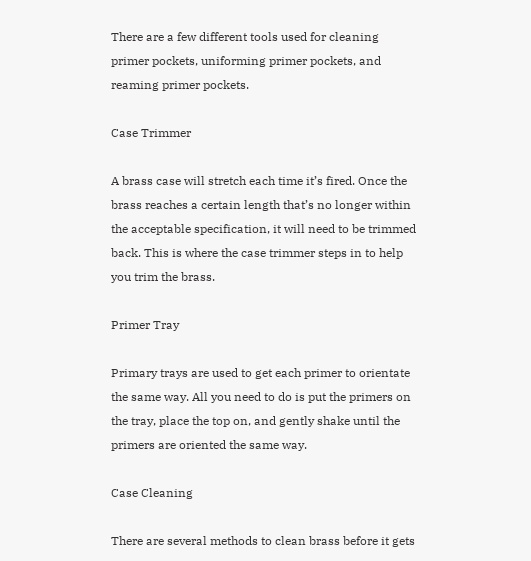There are a few different tools used for cleaning primer pockets, uniforming primer pockets, and reaming primer pockets.

Case Trimmer

A brass case will stretch each time it’s fired. Once the brass reaches a certain length that’s no longer within the acceptable specification, it will need to be trimmed back. This is where the case trimmer steps in to help you trim the brass.

Primer Tray

Primary trays are used to get each primer to orientate the same way. All you need to do is put the primers on the tray, place the top on, and gently shake until the primers are oriented the same way.

Case Cleaning

There are several methods to clean brass before it gets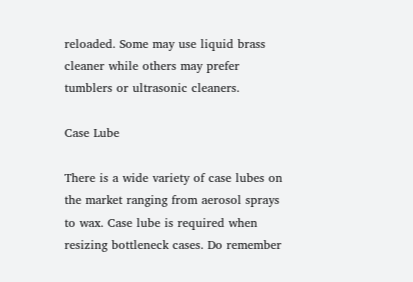reloaded. Some may use liquid brass cleaner while others may prefer tumblers or ultrasonic cleaners.

Case Lube

There is a wide variety of case lubes on the market ranging from aerosol sprays to wax. Case lube is required when resizing bottleneck cases. Do remember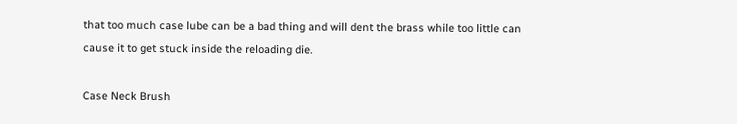that too much case lube can be a bad thing and will dent the brass while too little can cause it to get stuck inside the reloading die.

Case Neck Brush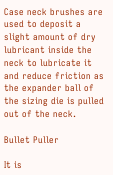Case neck brushes are used to deposit a slight amount of dry lubricant inside the neck to lubricate it and reduce friction as the expander ball of the sizing die is pulled out of the neck.

Bullet Puller

It is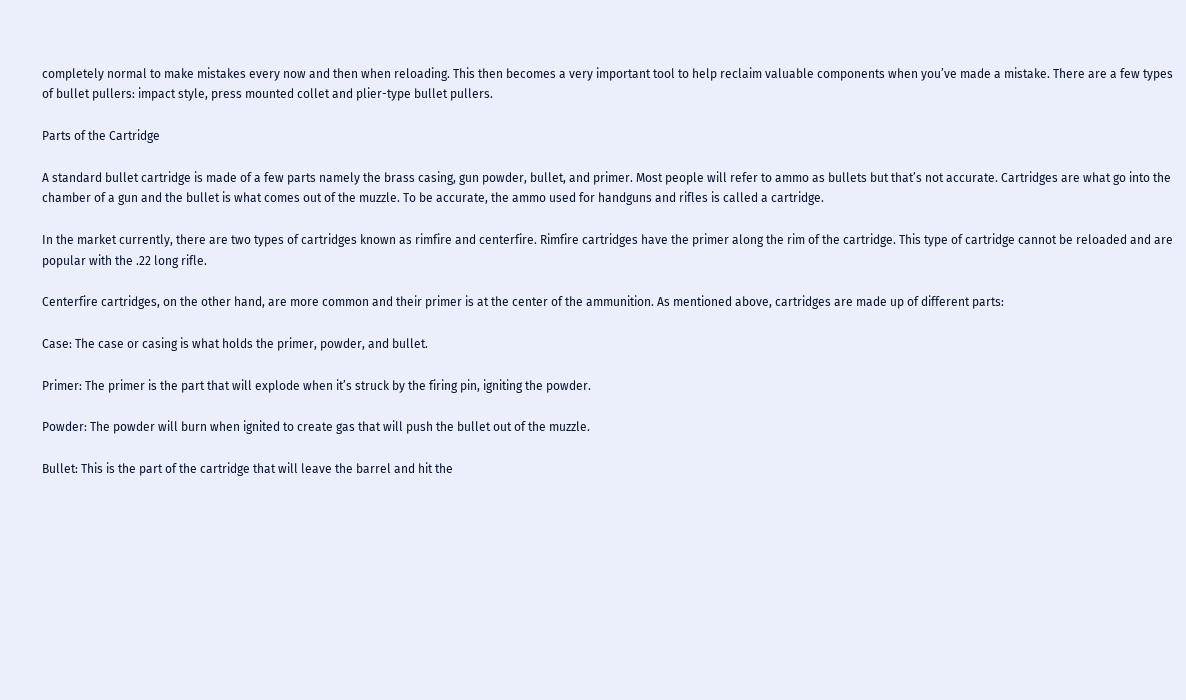completely normal to make mistakes every now and then when reloading. This then becomes a very important tool to help reclaim valuable components when you’ve made a mistake. There are a few types of bullet pullers: impact style, press mounted collet and plier-type bullet pullers.

Parts of the Cartridge

A standard bullet cartridge is made of a few parts namely the brass casing, gun powder, bullet, and primer. Most people will refer to ammo as bullets but that’s not accurate. Cartridges are what go into the chamber of a gun and the bullet is what comes out of the muzzle. To be accurate, the ammo used for handguns and rifles is called a cartridge.

In the market currently, there are two types of cartridges known as rimfire and centerfire. Rimfire cartridges have the primer along the rim of the cartridge. This type of cartridge cannot be reloaded and are popular with the .22 long rifle.

Centerfire cartridges, on the other hand, are more common and their primer is at the center of the ammunition. As mentioned above, cartridges are made up of different parts:

Case: The case or casing is what holds the primer, powder, and bullet.

Primer: The primer is the part that will explode when it’s struck by the firing pin, igniting the powder.

Powder: The powder will burn when ignited to create gas that will push the bullet out of the muzzle.

Bullet: This is the part of the cartridge that will leave the barrel and hit the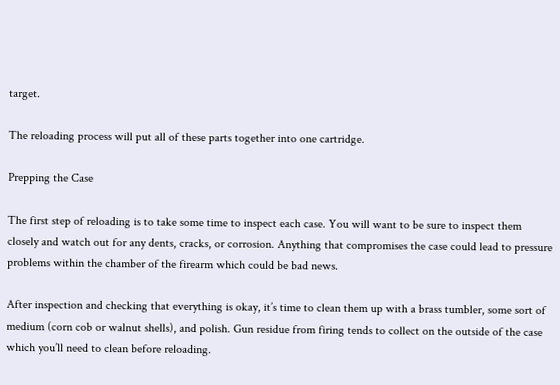target.

The reloading process will put all of these parts together into one cartridge.

Prepping the Case

The first step of reloading is to take some time to inspect each case. You will want to be sure to inspect them closely and watch out for any dents, cracks, or corrosion. Anything that compromises the case could lead to pressure problems within the chamber of the firearm which could be bad news.

After inspection and checking that everything is okay, it’s time to clean them up with a brass tumbler, some sort of medium (corn cob or walnut shells), and polish. Gun residue from firing tends to collect on the outside of the case which you’ll need to clean before reloading.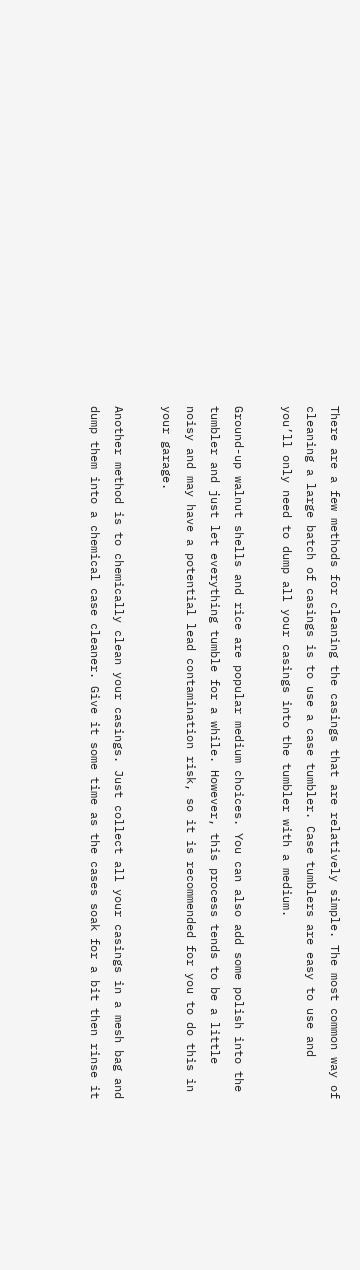There are a few methods for cleaning the casings that are relatively simple. The most common way of cleaning a large batch of casings is to use a case tumbler. Case tumblers are easy to use and you’ll only need to dump all your casings into the tumbler with a medium.

Ground-up walnut shells and rice are popular medium choices. You can also add some polish into the tumbler and just let everything tumble for a while. However, this process tends to be a little noisy and may have a potential lead contamination risk, so it is recommended for you to do this in your garage.

Another method is to chemically clean your casings. Just collect all your casings in a mesh bag and dump them into a chemical case cleaner. Give it some time as the cases soak for a bit then rinse it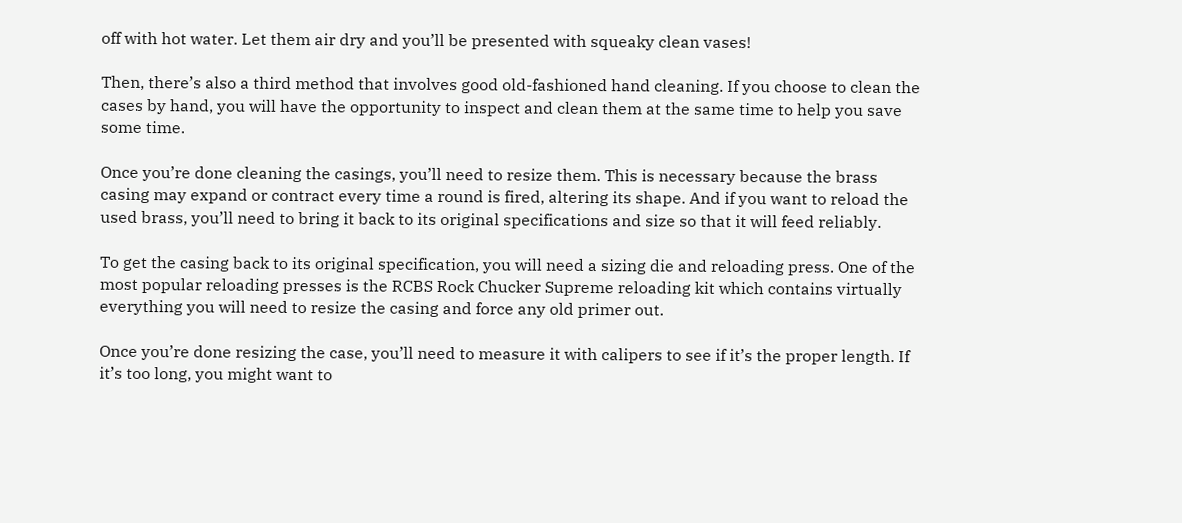off with hot water. Let them air dry and you’ll be presented with squeaky clean vases!

Then, there’s also a third method that involves good old-fashioned hand cleaning. If you choose to clean the cases by hand, you will have the opportunity to inspect and clean them at the same time to help you save some time.

Once you’re done cleaning the casings, you’ll need to resize them. This is necessary because the brass casing may expand or contract every time a round is fired, altering its shape. And if you want to reload the used brass, you’ll need to bring it back to its original specifications and size so that it will feed reliably.

To get the casing back to its original specification, you will need a sizing die and reloading press. One of the most popular reloading presses is the RCBS Rock Chucker Supreme reloading kit which contains virtually everything you will need to resize the casing and force any old primer out.

Once you’re done resizing the case, you’ll need to measure it with calipers to see if it’s the proper length. If it’s too long, you might want to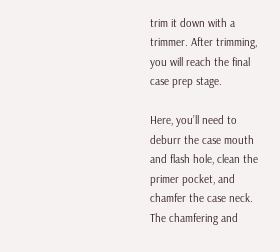trim it down with a trimmer. After trimming, you will reach the final case prep stage.

Here, you’ll need to deburr the case mouth and flash hole, clean the primer pocket, and chamfer the case neck. The chamfering and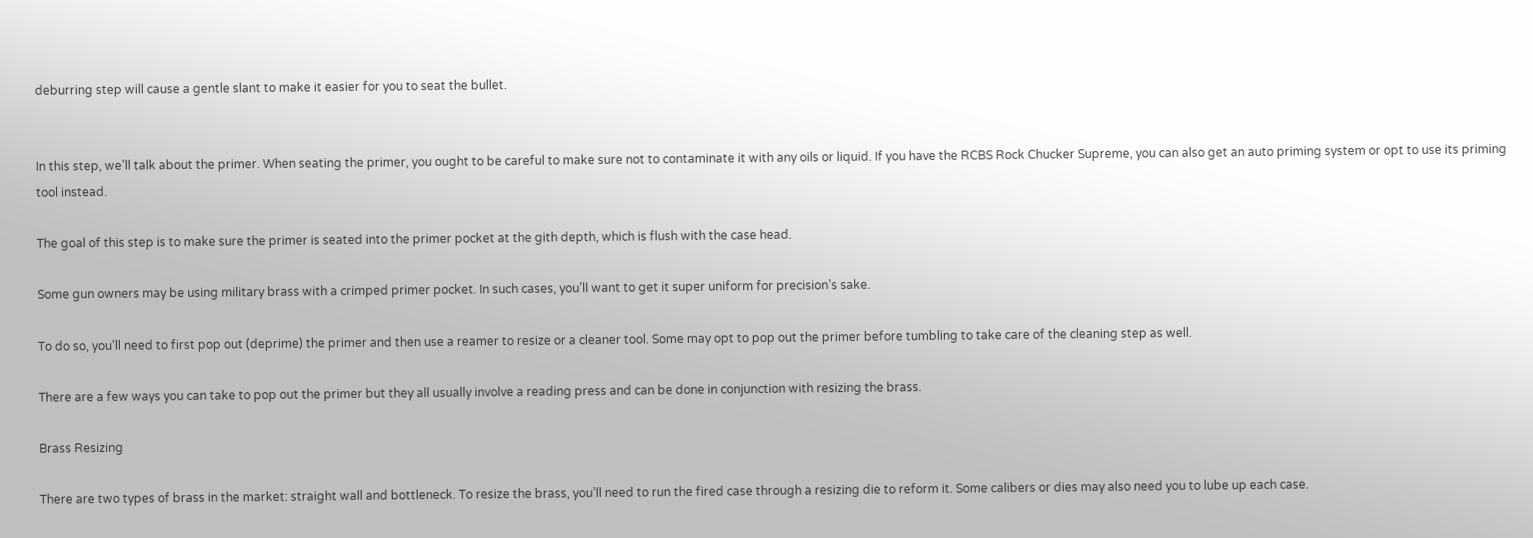deburring step will cause a gentle slant to make it easier for you to seat the bullet.


In this step, we’ll talk about the primer. When seating the primer, you ought to be careful to make sure not to contaminate it with any oils or liquid. If you have the RCBS Rock Chucker Supreme, you can also get an auto priming system or opt to use its priming tool instead.

The goal of this step is to make sure the primer is seated into the primer pocket at the gith depth, which is flush with the case head.

Some gun owners may be using military brass with a crimped primer pocket. In such cases, you’ll want to get it super uniform for precision’s sake.

To do so, you’ll need to first pop out (deprime) the primer and then use a reamer to resize or a cleaner tool. Some may opt to pop out the primer before tumbling to take care of the cleaning step as well.

There are a few ways you can take to pop out the primer but they all usually involve a reading press and can be done in conjunction with resizing the brass.

Brass Resizing

There are two types of brass in the market: straight wall and bottleneck. To resize the brass, you’ll need to run the fired case through a resizing die to reform it. Some calibers or dies may also need you to lube up each case.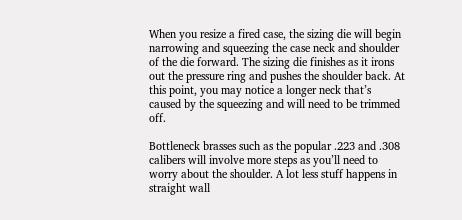When you resize a fired case, the sizing die will begin narrowing and squeezing the case neck and shoulder of the die forward. The sizing die finishes as it irons out the pressure ring and pushes the shoulder back. At this point, you may notice a longer neck that’s caused by the squeezing and will need to be trimmed off.

Bottleneck brasses such as the popular .223 and .308 calibers will involve more steps as you’ll need to worry about the shoulder. A lot less stuff happens in straight wall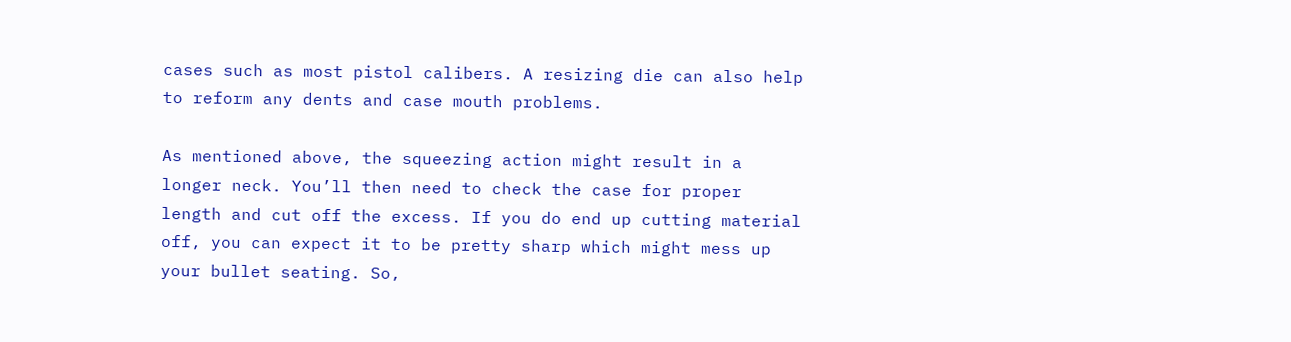cases such as most pistol calibers. A resizing die can also help to reform any dents and case mouth problems.

As mentioned above, the squeezing action might result in a longer neck. You’ll then need to check the case for proper length and cut off the excess. If you do end up cutting material off, you can expect it to be pretty sharp which might mess up your bullet seating. So,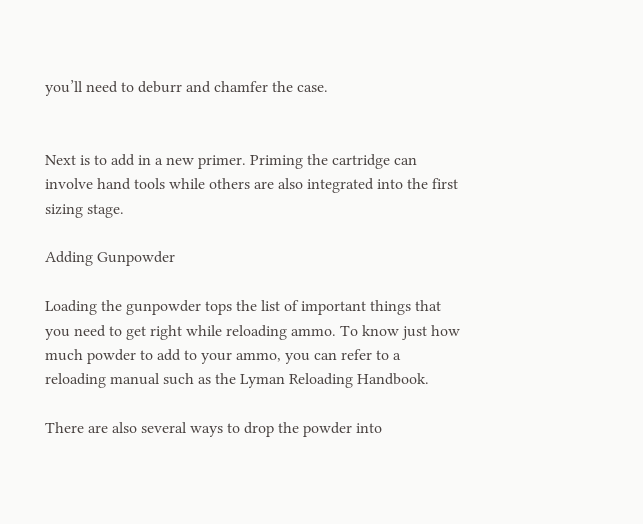you’ll need to deburr and chamfer the case.


Next is to add in a new primer. Priming the cartridge can involve hand tools while others are also integrated into the first sizing stage.

Adding Gunpowder

Loading the gunpowder tops the list of important things that you need to get right while reloading ammo. To know just how much powder to add to your ammo, you can refer to a reloading manual such as the Lyman Reloading Handbook.

There are also several ways to drop the powder into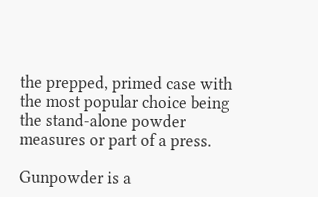the prepped, primed case with the most popular choice being the stand-alone powder measures or part of a press.

Gunpowder is a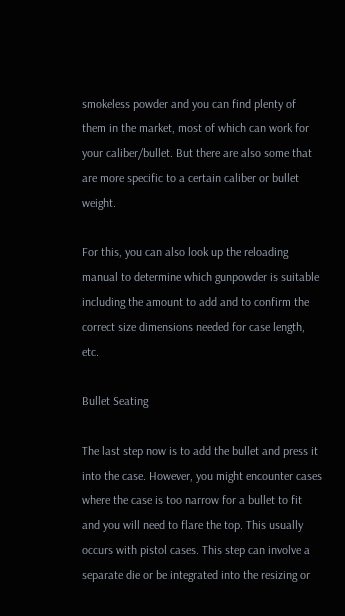smokeless powder and you can find plenty of them in the market, most of which can work for your caliber/bullet. But there are also some that are more specific to a certain caliber or bullet weight.

For this, you can also look up the reloading manual to determine which gunpowder is suitable including the amount to add and to confirm the correct size dimensions needed for case length, etc.

Bullet Seating

The last step now is to add the bullet and press it into the case. However, you might encounter cases where the case is too narrow for a bullet to fit and you will need to flare the top. This usually occurs with pistol cases. This step can involve a separate die or be integrated into the resizing or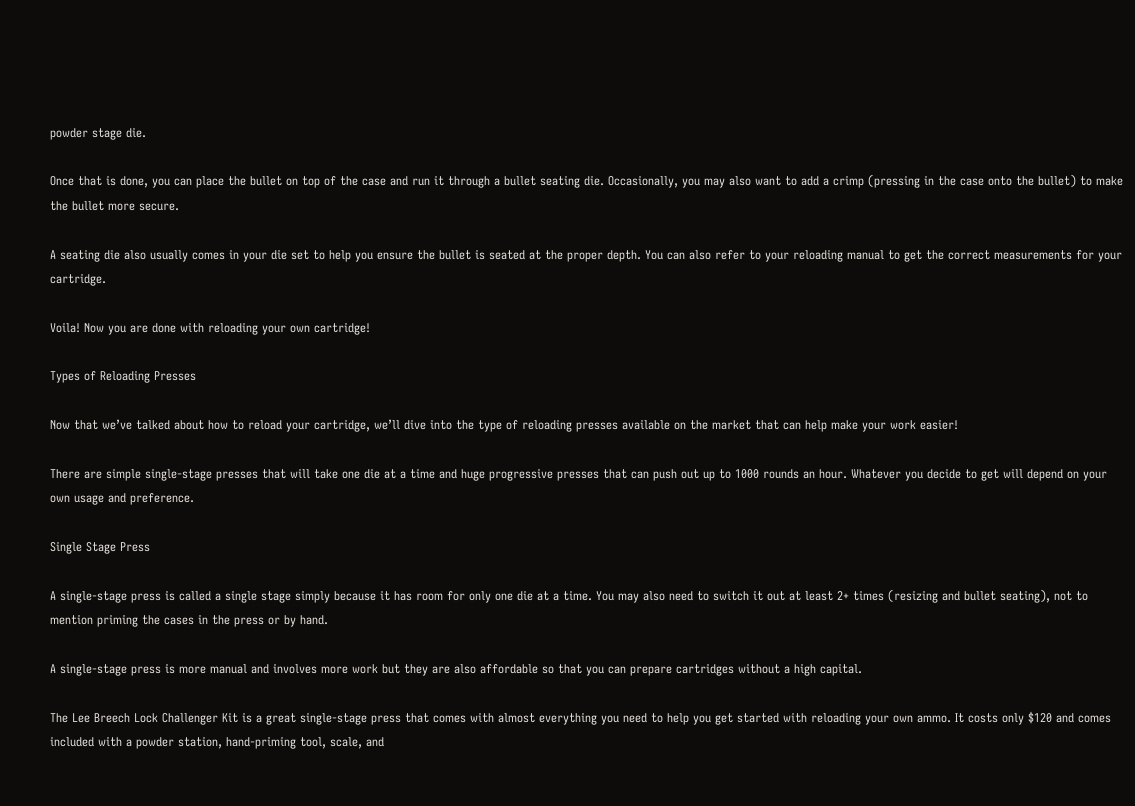powder stage die.

Once that is done, you can place the bullet on top of the case and run it through a bullet seating die. Occasionally, you may also want to add a crimp (pressing in the case onto the bullet) to make the bullet more secure.

A seating die also usually comes in your die set to help you ensure the bullet is seated at the proper depth. You can also refer to your reloading manual to get the correct measurements for your cartridge.

Voila! Now you are done with reloading your own cartridge!

Types of Reloading Presses

Now that we’ve talked about how to reload your cartridge, we’ll dive into the type of reloading presses available on the market that can help make your work easier!

There are simple single-stage presses that will take one die at a time and huge progressive presses that can push out up to 1000 rounds an hour. Whatever you decide to get will depend on your own usage and preference.

Single Stage Press

A single-stage press is called a single stage simply because it has room for only one die at a time. You may also need to switch it out at least 2+ times (resizing and bullet seating), not to mention priming the cases in the press or by hand.

A single-stage press is more manual and involves more work but they are also affordable so that you can prepare cartridges without a high capital.

The Lee Breech Lock Challenger Kit is a great single-stage press that comes with almost everything you need to help you get started with reloading your own ammo. It costs only $120 and comes included with a powder station, hand-priming tool, scale, and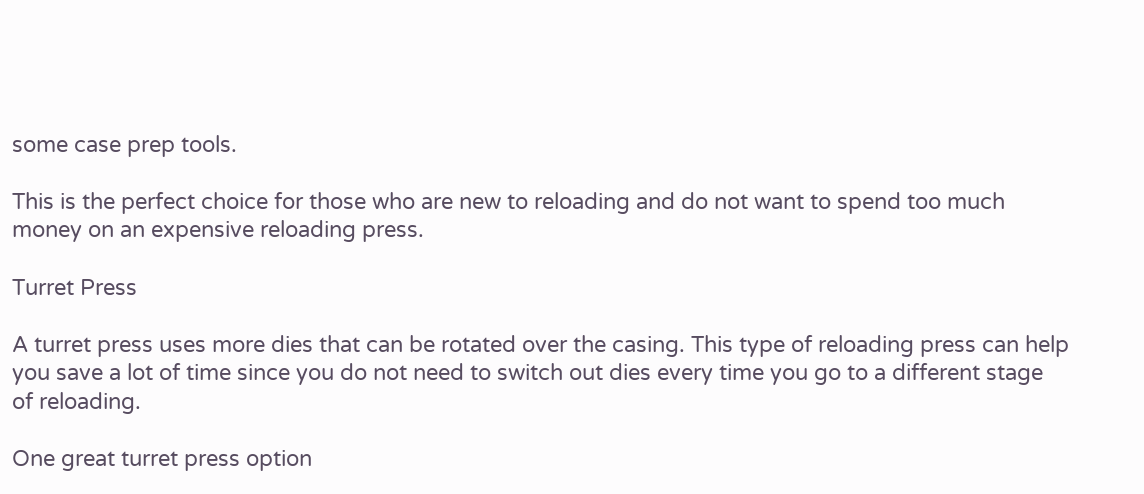some case prep tools.

This is the perfect choice for those who are new to reloading and do not want to spend too much money on an expensive reloading press.

Turret Press

A turret press uses more dies that can be rotated over the casing. This type of reloading press can help you save a lot of time since you do not need to switch out dies every time you go to a different stage of reloading.

One great turret press option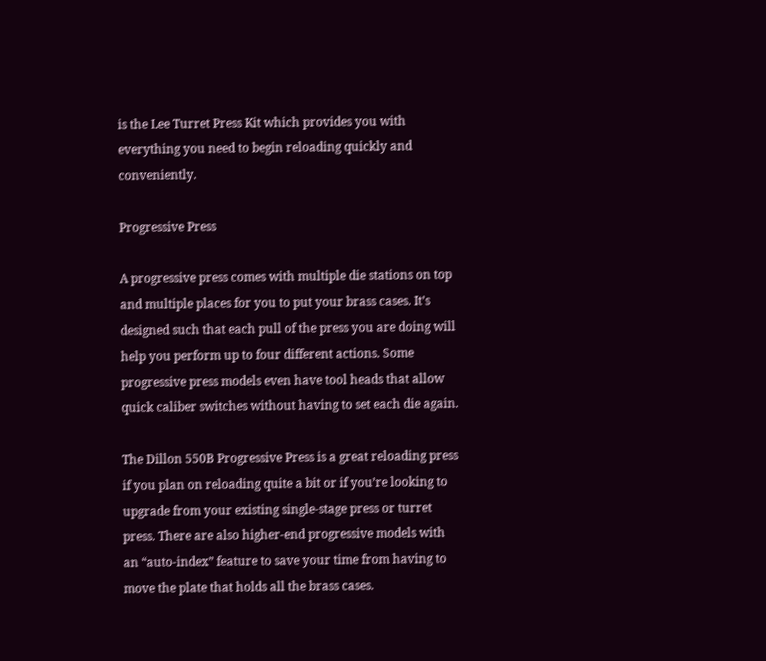is the Lee Turret Press Kit which provides you with everything you need to begin reloading quickly and conveniently.

Progressive Press

A progressive press comes with multiple die stations on top and multiple places for you to put your brass cases. It’s designed such that each pull of the press you are doing will help you perform up to four different actions. Some progressive press models even have tool heads that allow quick caliber switches without having to set each die again.

The Dillon 550B Progressive Press is a great reloading press if you plan on reloading quite a bit or if you’re looking to upgrade from your existing single-stage press or turret press. There are also higher-end progressive models with an “auto-index” feature to save your time from having to move the plate that holds all the brass cases.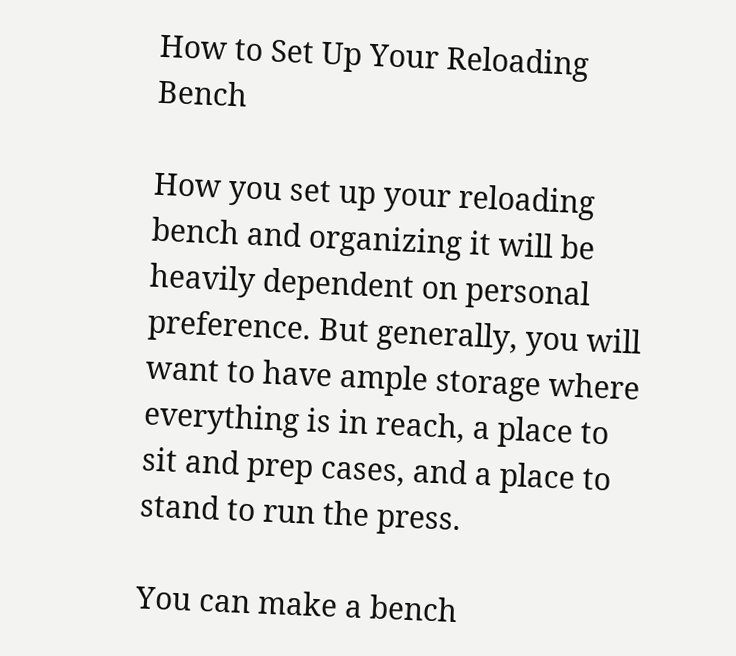How to Set Up Your Reloading Bench

How you set up your reloading bench and organizing it will be heavily dependent on personal preference. But generally, you will want to have ample storage where everything is in reach, a place to sit and prep cases, and a place to stand to run the press.

You can make a bench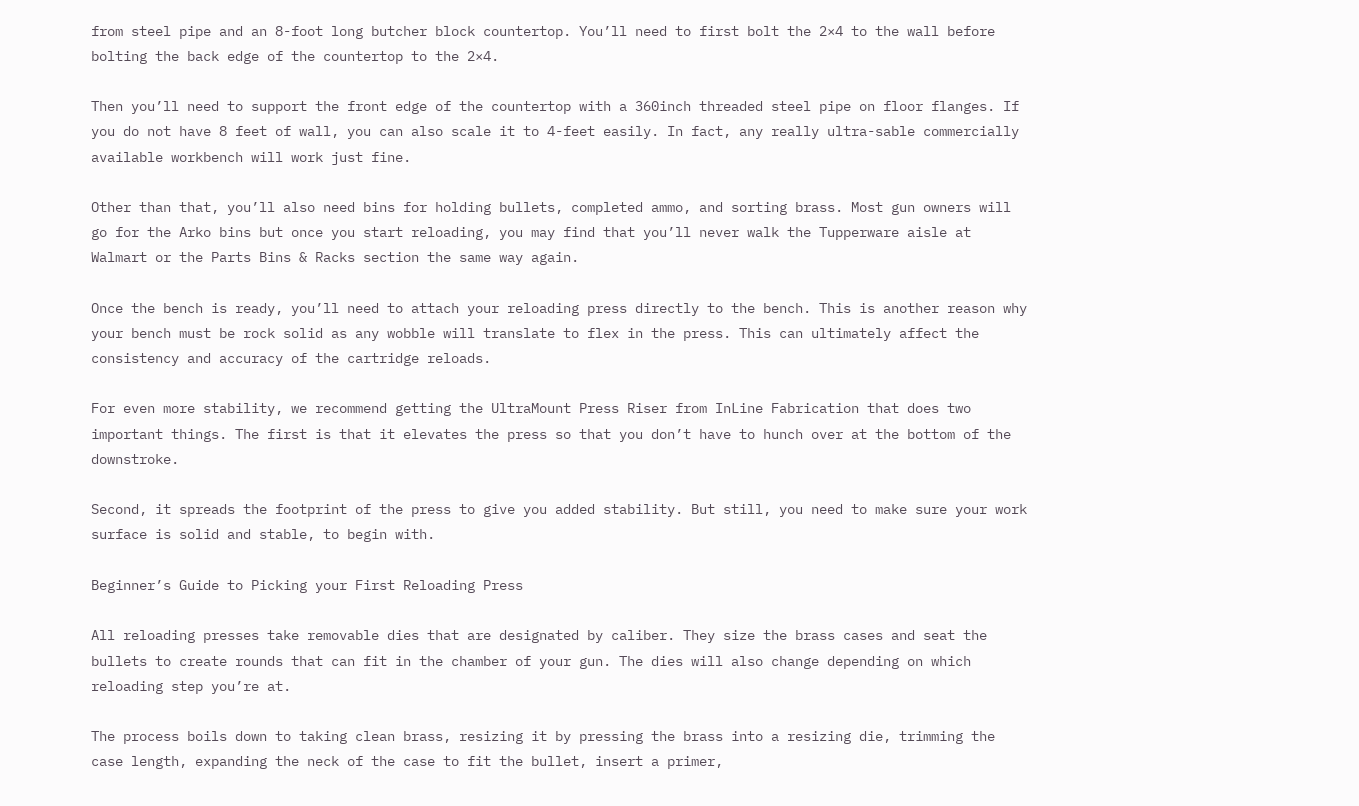from steel pipe and an 8-foot long butcher block countertop. You’ll need to first bolt the 2×4 to the wall before bolting the back edge of the countertop to the 2×4.

Then you’ll need to support the front edge of the countertop with a 360inch threaded steel pipe on floor flanges. If you do not have 8 feet of wall, you can also scale it to 4-feet easily. In fact, any really ultra-sable commercially available workbench will work just fine.

Other than that, you’ll also need bins for holding bullets, completed ammo, and sorting brass. Most gun owners will go for the Arko bins but once you start reloading, you may find that you’ll never walk the Tupperware aisle at Walmart or the Parts Bins & Racks section the same way again.

Once the bench is ready, you’ll need to attach your reloading press directly to the bench. This is another reason why your bench must be rock solid as any wobble will translate to flex in the press. This can ultimately affect the consistency and accuracy of the cartridge reloads.

For even more stability, we recommend getting the UltraMount Press Riser from InLine Fabrication that does two important things. The first is that it elevates the press so that you don’t have to hunch over at the bottom of the downstroke.

Second, it spreads the footprint of the press to give you added stability. But still, you need to make sure your work surface is solid and stable, to begin with.

Beginner’s Guide to Picking your First Reloading Press

All reloading presses take removable dies that are designated by caliber. They size the brass cases and seat the bullets to create rounds that can fit in the chamber of your gun. The dies will also change depending on which reloading step you’re at.

The process boils down to taking clean brass, resizing it by pressing the brass into a resizing die, trimming the case length, expanding the neck of the case to fit the bullet, insert a primer,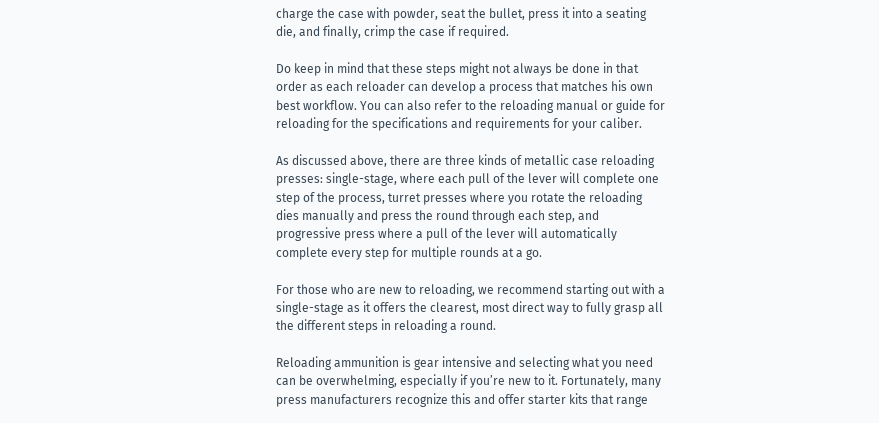charge the case with powder, seat the bullet, press it into a seating die, and finally, crimp the case if required.

Do keep in mind that these steps might not always be done in that order as each reloader can develop a process that matches his own best workflow. You can also refer to the reloading manual or guide for reloading for the specifications and requirements for your caliber.

As discussed above, there are three kinds of metallic case reloading presses: single-stage, where each pull of the lever will complete one step of the process, turret presses where you rotate the reloading dies manually and press the round through each step, and progressive press where a pull of the lever will automatically complete every step for multiple rounds at a go.

For those who are new to reloading, we recommend starting out with a single-stage as it offers the clearest, most direct way to fully grasp all the different steps in reloading a round.

Reloading ammunition is gear intensive and selecting what you need can be overwhelming, especially if you’re new to it. Fortunately, many press manufacturers recognize this and offer starter kits that range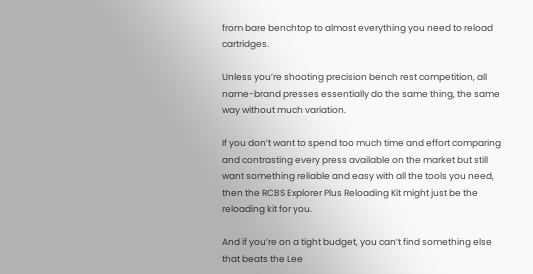from bare benchtop to almost everything you need to reload cartridges.

Unless you’re shooting precision bench rest competition, all name-brand presses essentially do the same thing, the same way without much variation.

If you don’t want to spend too much time and effort comparing and contrasting every press available on the market but still want something reliable and easy with all the tools you need, then the RCBS Explorer Plus Reloading Kit might just be the reloading kit for you.

And if you’re on a tight budget, you can’t find something else that beats the Lee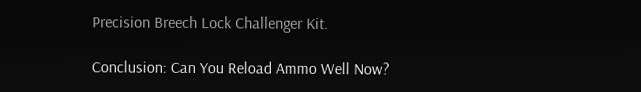Precision Breech Lock Challenger Kit.

Conclusion: Can You Reload Ammo Well Now?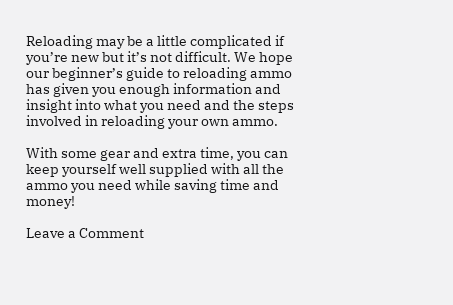Reloading may be a little complicated if you’re new but it’s not difficult. We hope our beginner’s guide to reloading ammo has given you enough information and insight into what you need and the steps involved in reloading your own ammo.

With some gear and extra time, you can keep yourself well supplied with all the ammo you need while saving time and money!

Leave a Comment